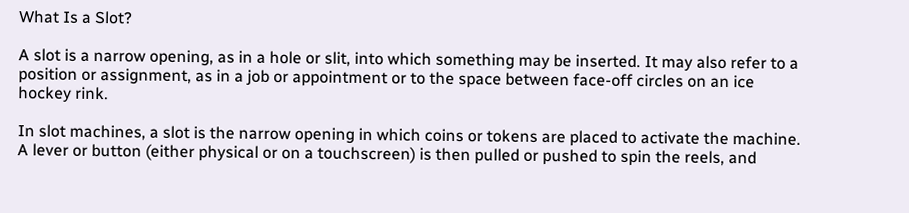What Is a Slot?

A slot is a narrow opening, as in a hole or slit, into which something may be inserted. It may also refer to a position or assignment, as in a job or appointment or to the space between face-off circles on an ice hockey rink.

In slot machines, a slot is the narrow opening in which coins or tokens are placed to activate the machine. A lever or button (either physical or on a touchscreen) is then pulled or pushed to spin the reels, and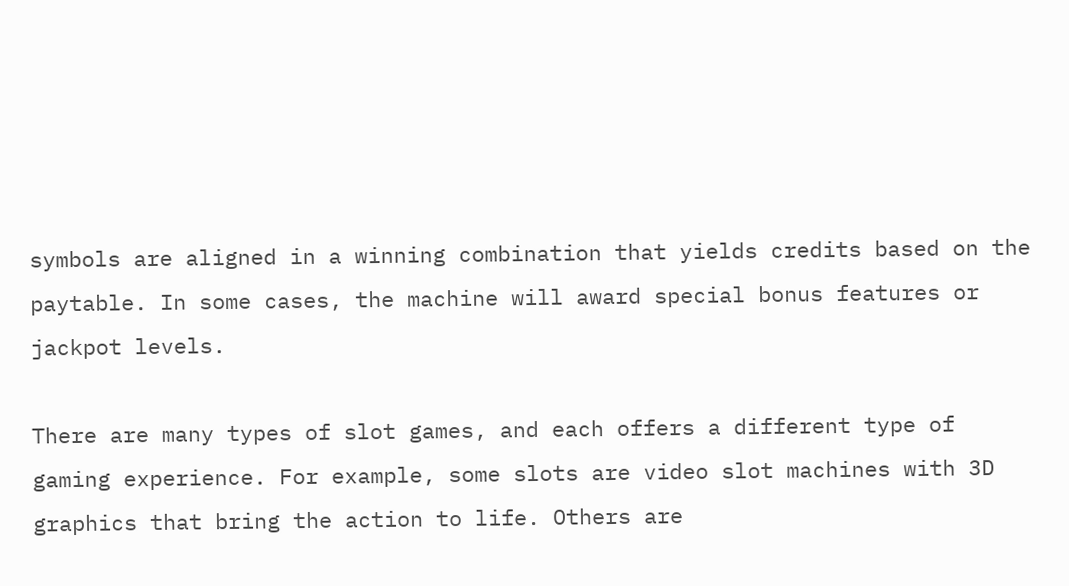symbols are aligned in a winning combination that yields credits based on the paytable. In some cases, the machine will award special bonus features or jackpot levels.

There are many types of slot games, and each offers a different type of gaming experience. For example, some slots are video slot machines with 3D graphics that bring the action to life. Others are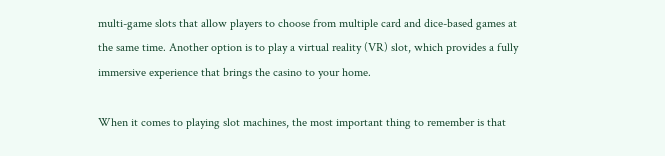multi-game slots that allow players to choose from multiple card and dice-based games at the same time. Another option is to play a virtual reality (VR) slot, which provides a fully immersive experience that brings the casino to your home.

When it comes to playing slot machines, the most important thing to remember is that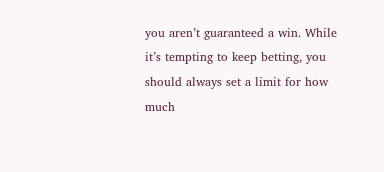you aren’t guaranteed a win. While it’s tempting to keep betting, you should always set a limit for how much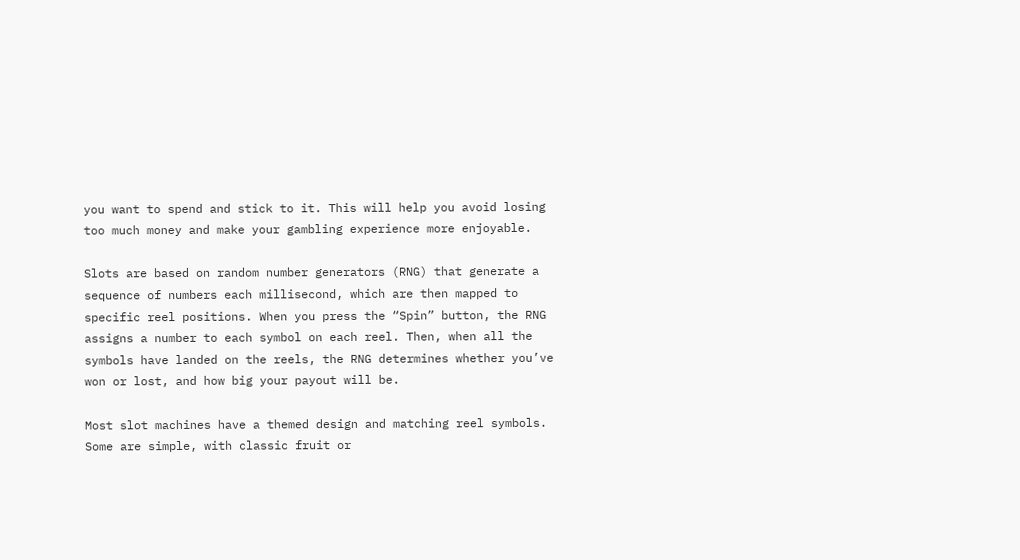you want to spend and stick to it. This will help you avoid losing too much money and make your gambling experience more enjoyable.

Slots are based on random number generators (RNG) that generate a sequence of numbers each millisecond, which are then mapped to specific reel positions. When you press the “Spin” button, the RNG assigns a number to each symbol on each reel. Then, when all the symbols have landed on the reels, the RNG determines whether you’ve won or lost, and how big your payout will be.

Most slot machines have a themed design and matching reel symbols. Some are simple, with classic fruit or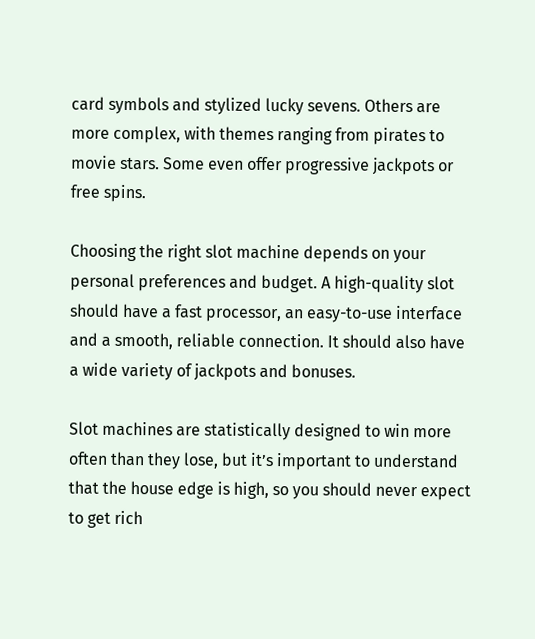card symbols and stylized lucky sevens. Others are more complex, with themes ranging from pirates to movie stars. Some even offer progressive jackpots or free spins.

Choosing the right slot machine depends on your personal preferences and budget. A high-quality slot should have a fast processor, an easy-to-use interface and a smooth, reliable connection. It should also have a wide variety of jackpots and bonuses.

Slot machines are statistically designed to win more often than they lose, but it’s important to understand that the house edge is high, so you should never expect to get rich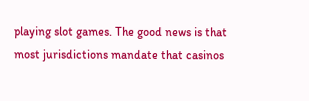playing slot games. The good news is that most jurisdictions mandate that casinos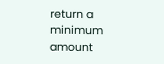return a minimum amount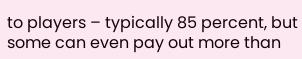to players – typically 85 percent, but some can even pay out more than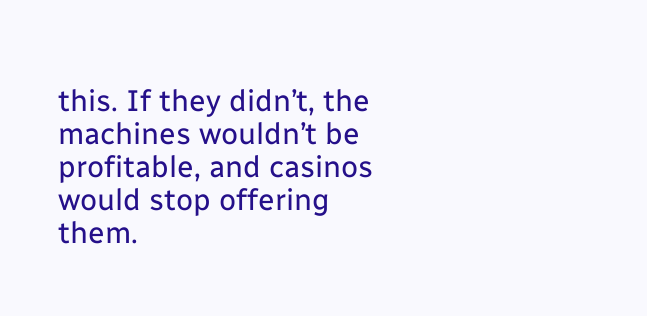this. If they didn’t, the machines wouldn’t be profitable, and casinos would stop offering them.